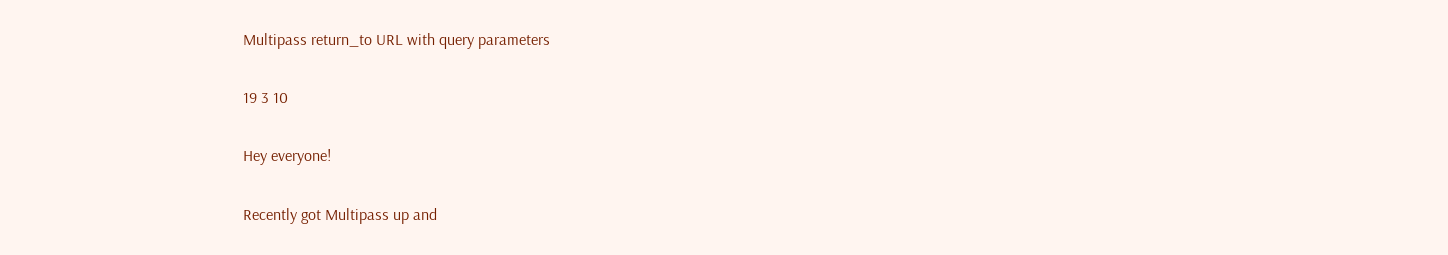Multipass return_to URL with query parameters

19 3 10

Hey everyone!

Recently got Multipass up and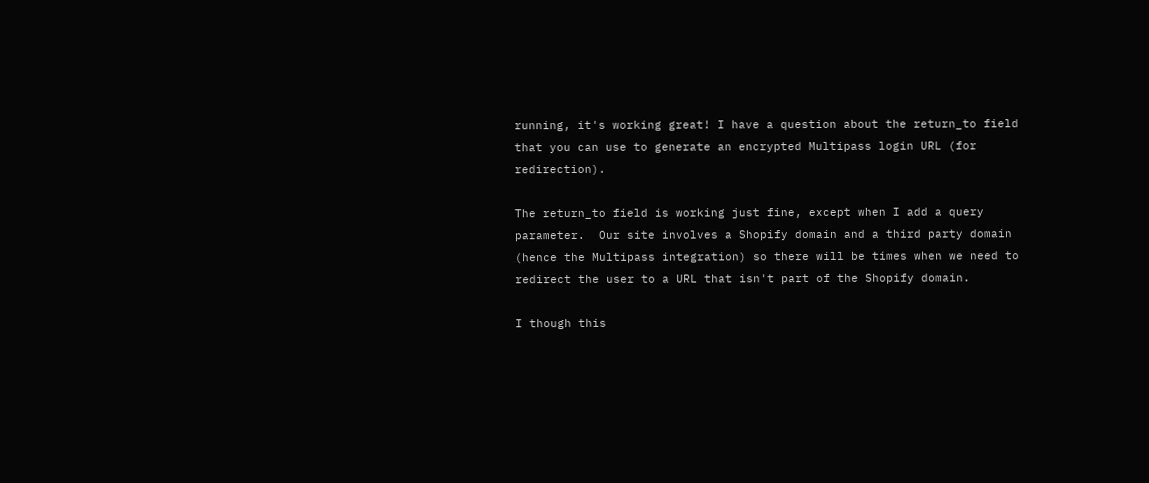running, it's working great! I have a question about the return_to field that you can use to generate an encrypted Multipass login URL (for redirection).

The return_to field is working just fine, except when I add a query parameter.  Our site involves a Shopify domain and a third party domain (hence the Multipass integration) so there will be times when we need to redirect the user to a URL that isn't part of the Shopify domain.

I though this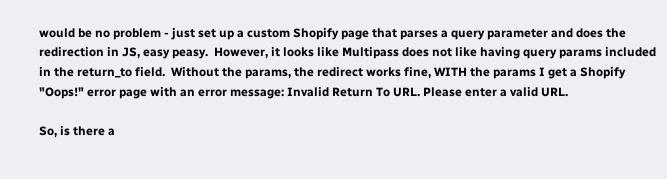would be no problem - just set up a custom Shopify page that parses a query parameter and does the redirection in JS, easy peasy.  However, it looks like Multipass does not like having query params included in the return_to field.  Without the params, the redirect works fine, WITH the params I get a Shopify "Oops!" error page with an error message: Invalid Return To URL. Please enter a valid URL.

So, is there a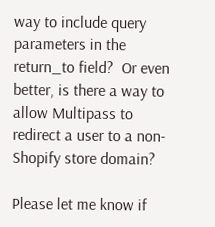way to include query parameters in the return_to field?  Or even better, is there a way to allow Multipass to redirect a user to a non-Shopify store domain?

Please let me know if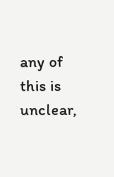any of this is unclear,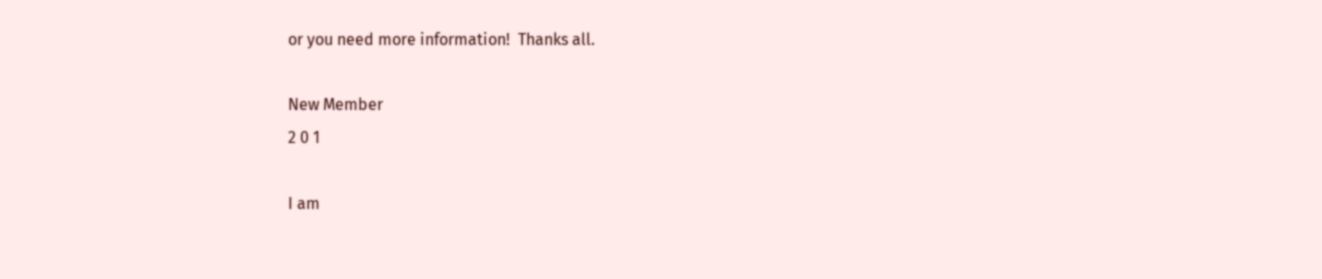or you need more information!  Thanks all.

New Member
2 0 1

I am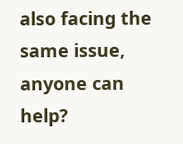also facing the same issue, anyone can help?